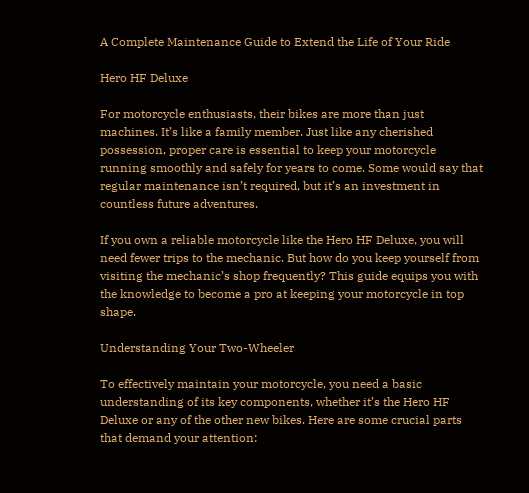A Complete Maintenance Guide to Extend the Life of Your Ride

Hero HF Deluxe

For motorcycle enthusiasts, their bikes are more than just machines. It’s like a family member. Just like any cherished possession, proper care is essential to keep your motorcycle running smoothly and safely for years to come. Some would say that regular maintenance isn’t required, but it’s an investment in countless future adventures.

If you own a reliable motorcycle like the Hero HF Deluxe, you will need fewer trips to the mechanic. But how do you keep yourself from visiting the mechanic’s shop frequently? This guide equips you with the knowledge to become a pro at keeping your motorcycle in top shape.

Understanding Your Two-Wheeler

To effectively maintain your motorcycle, you need a basic understanding of its key components, whether it’s the Hero HF Deluxe or any of the other new bikes. Here are some crucial parts that demand your attention: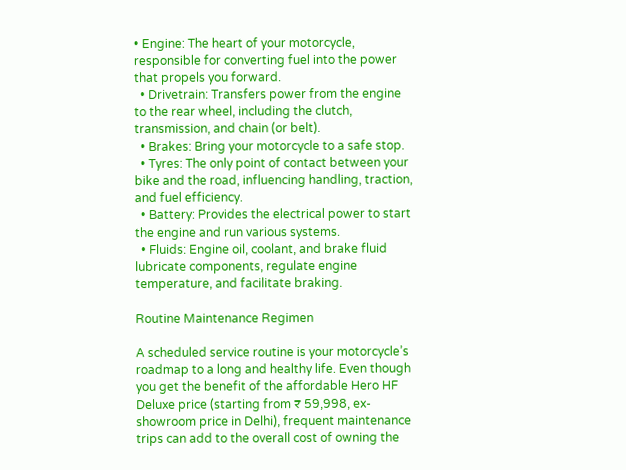• Engine: The heart of your motorcycle, responsible for converting fuel into the power that propels you forward.
  • Drivetrain: Transfers power from the engine to the rear wheel, including the clutch, transmission, and chain (or belt).
  • Brakes: Bring your motorcycle to a safe stop.
  • Tyres: The only point of contact between your bike and the road, influencing handling, traction, and fuel efficiency.
  • Battery: Provides the electrical power to start the engine and run various systems.
  • Fluids: Engine oil, coolant, and brake fluid lubricate components, regulate engine temperature, and facilitate braking.

Routine Maintenance Regimen

A scheduled service routine is your motorcycle’s roadmap to a long and healthy life. Even though you get the benefit of the affordable Hero HF Deluxe price (starting from ₹ 59,998, ex-showroom price in Delhi), frequent maintenance trips can add to the overall cost of owning the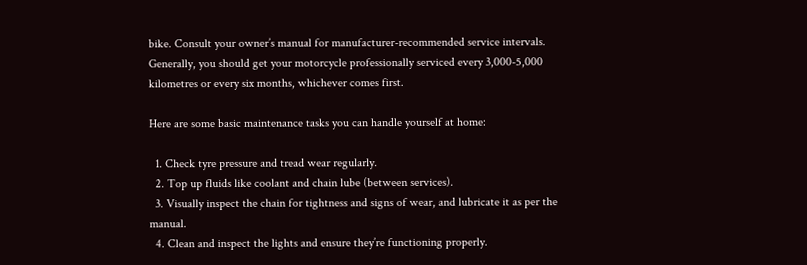bike. Consult your owner’s manual for manufacturer-recommended service intervals. Generally, you should get your motorcycle professionally serviced every 3,000-5,000 kilometres or every six months, whichever comes first.

Here are some basic maintenance tasks you can handle yourself at home:

  1. Check tyre pressure and tread wear regularly.
  2. Top up fluids like coolant and chain lube (between services).
  3. Visually inspect the chain for tightness and signs of wear, and lubricate it as per the manual.
  4. Clean and inspect the lights and ensure they’re functioning properly.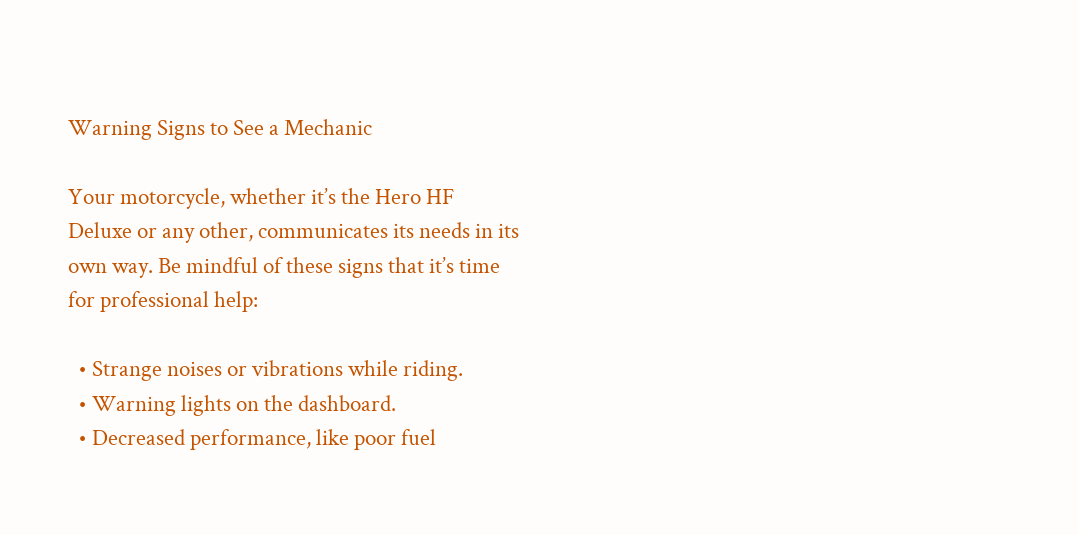Warning Signs to See a Mechanic

Your motorcycle, whether it’s the Hero HF Deluxe or any other, communicates its needs in its own way. Be mindful of these signs that it’s time for professional help:

  • Strange noises or vibrations while riding.
  • Warning lights on the dashboard.
  • Decreased performance, like poor fuel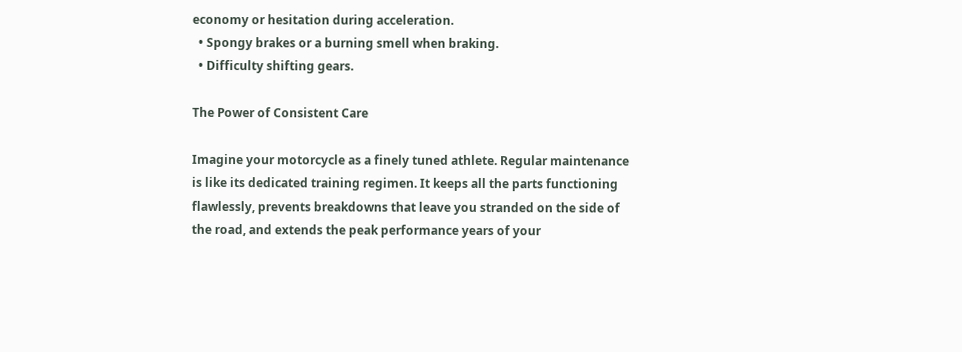economy or hesitation during acceleration.
  • Spongy brakes or a burning smell when braking.
  • Difficulty shifting gears.

The Power of Consistent Care

Imagine your motorcycle as a finely tuned athlete. Regular maintenance is like its dedicated training regimen. It keeps all the parts functioning flawlessly, prevents breakdowns that leave you stranded on the side of the road, and extends the peak performance years of your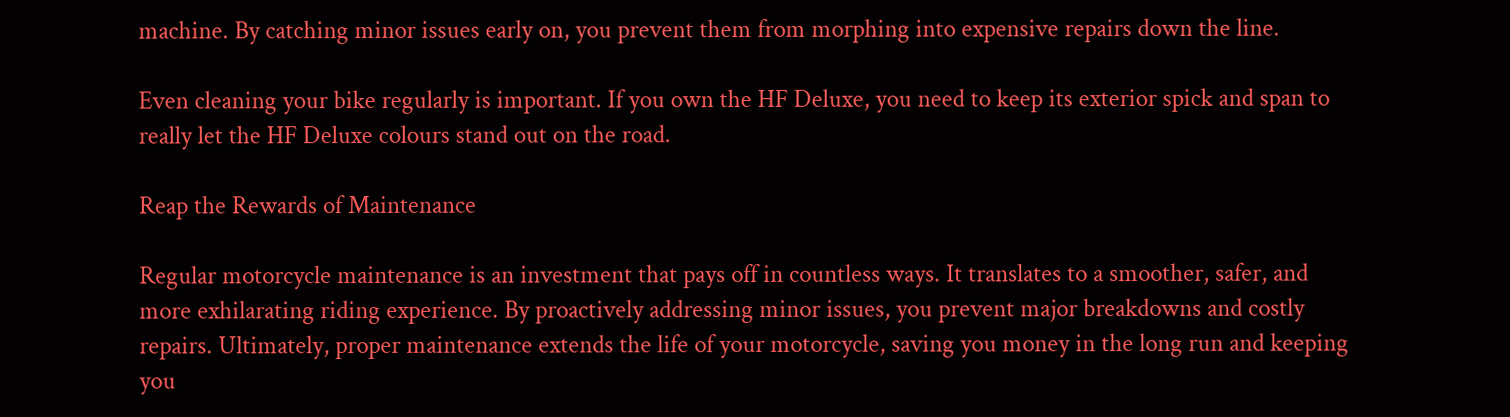machine. By catching minor issues early on, you prevent them from morphing into expensive repairs down the line.

Even cleaning your bike regularly is important. If you own the HF Deluxe, you need to keep its exterior spick and span to really let the HF Deluxe colours stand out on the road.

Reap the Rewards of Maintenance

Regular motorcycle maintenance is an investment that pays off in countless ways. It translates to a smoother, safer, and more exhilarating riding experience. By proactively addressing minor issues, you prevent major breakdowns and costly repairs. Ultimately, proper maintenance extends the life of your motorcycle, saving you money in the long run and keeping you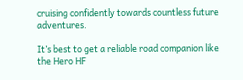cruising confidently towards countless future adventures.

It’s best to get a reliable road companion like the Hero HF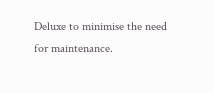Deluxe to minimise the need for maintenance.